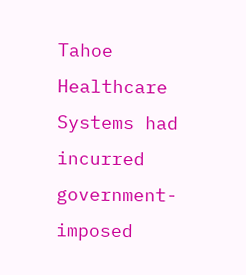Tahoe Healthcare Systems had incurred government-imposed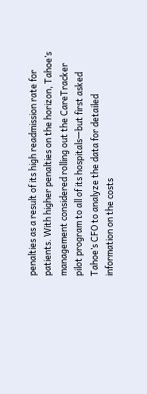penalties as a result of its high readmission rate for patients. With higher penalties on the horizon, Tahoe’s management considered rolling out the CareTracker pilot program to all of its hospitals—but first asked Tahoe’s CFO to analyze the data for detailed information on the costs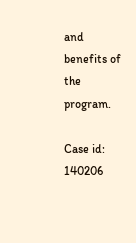and benefits of the program.

Case id: 140206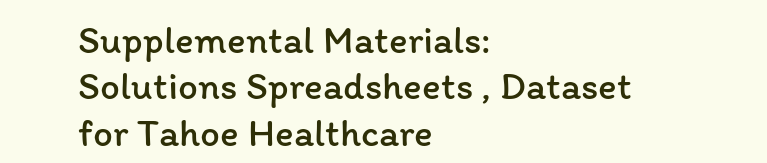Supplemental Materials: Solutions Spreadsheets , Dataset for Tahoe Healthcare